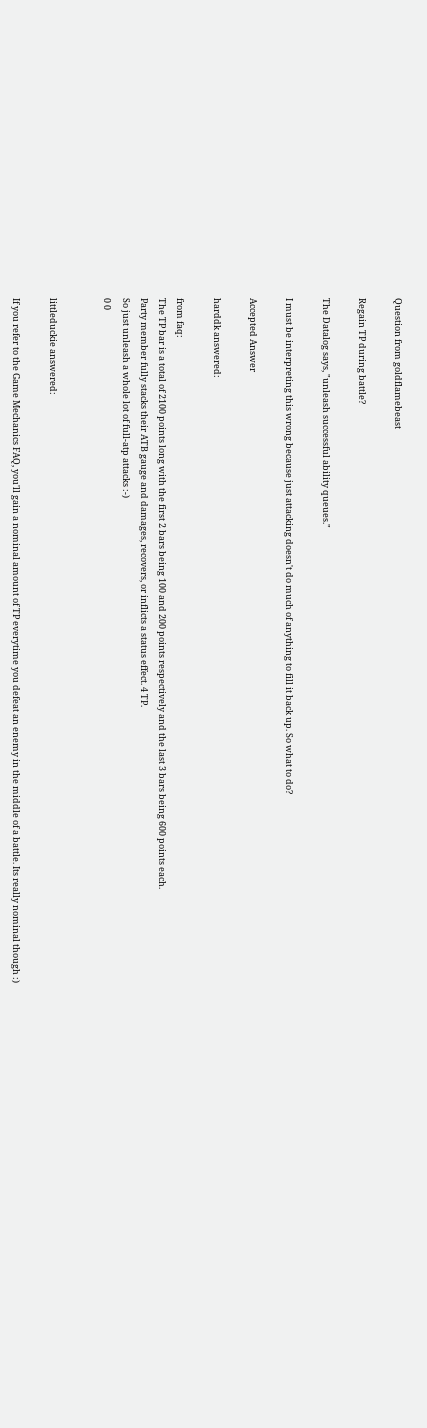Question from goldflamebeast

Regain TP during battle?

The Datalog says, "unleash successful ability queues."

I must be interpreting this wrong because just attacking doesn't do much of anything to fill it back up. So what to do?

Accepted Answer

harddk answered:

from faq:
The TP bar is a total of 2100 points long with the first 2 bars being 100 and 200 points respectively and the last 3 bars being 600 points each.
Party member fully stacks their ATB gauge and damages, recovers, or inflicts a status effect. 4 TP.
So just unleash a whole lot of full-atp attacks :-)
0 0


littleduckie answered:

If you refer to the Game Mechanics FAQ, you'll gain a nominal amount of TP everytime you defeat an enemy in the middle of a battle. Its really nominal though :)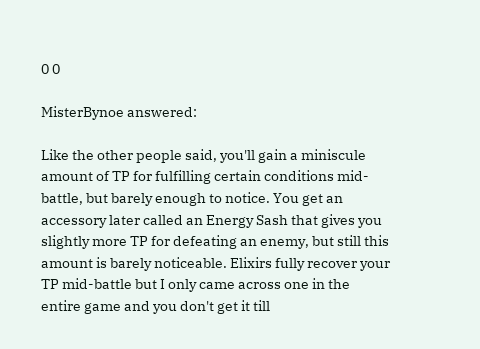0 0

MisterBynoe answered:

Like the other people said, you'll gain a miniscule amount of TP for fulfilling certain conditions mid-battle, but barely enough to notice. You get an accessory later called an Energy Sash that gives you slightly more TP for defeating an enemy, but still this amount is barely noticeable. Elixirs fully recover your TP mid-battle but I only came across one in the entire game and you don't get it till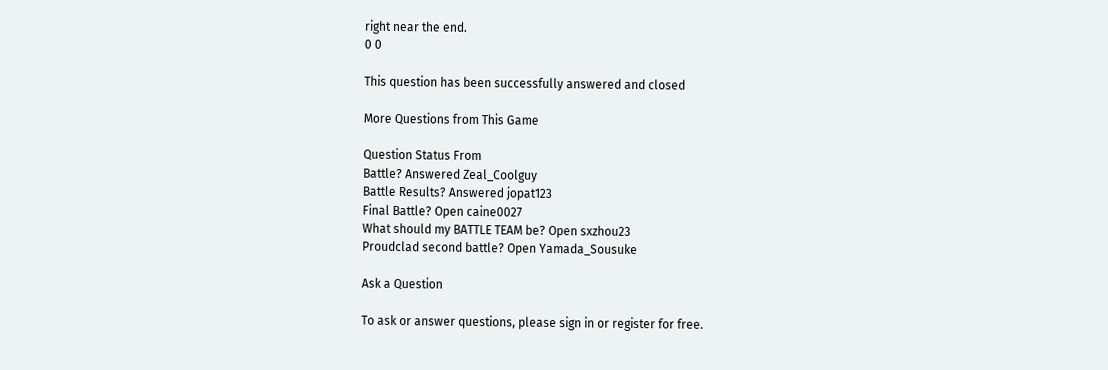right near the end.
0 0

This question has been successfully answered and closed

More Questions from This Game

Question Status From
Battle? Answered Zeal_Coolguy
Battle Results? Answered jopat123
Final Battle? Open caine0027
What should my BATTLE TEAM be? Open sxzhou23
Proudclad second battle? Open Yamada_Sousuke

Ask a Question

To ask or answer questions, please sign in or register for free.